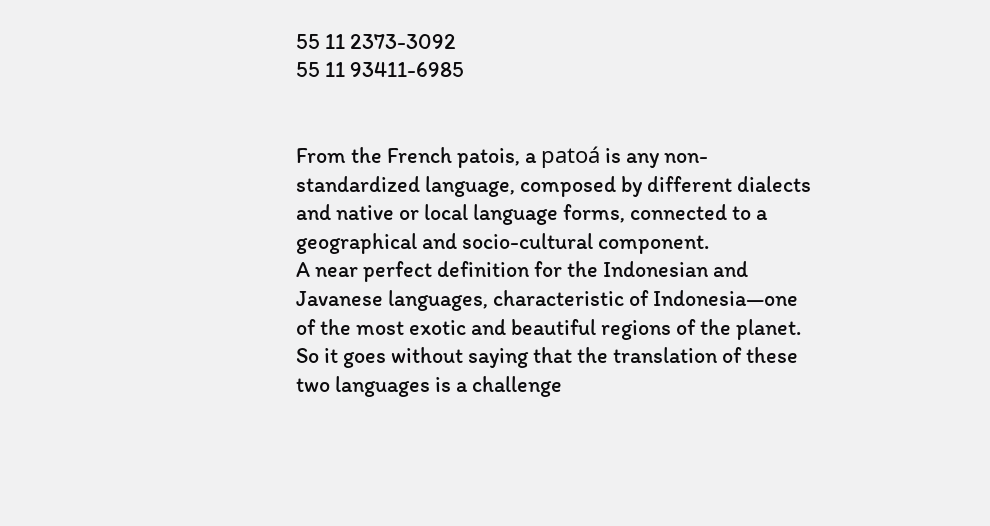55 11 2373-3092
55 11 93411-6985


From the French patois, a patoá is any non-standardized language, composed by different dialects and native or local language forms, connected to a geographical and socio-cultural component.
A near perfect definition for the Indonesian and Javanese languages, characteristic of Indonesia—one of the most exotic and beautiful regions of the planet.
So it goes without saying that the translation of these two languages is a challenge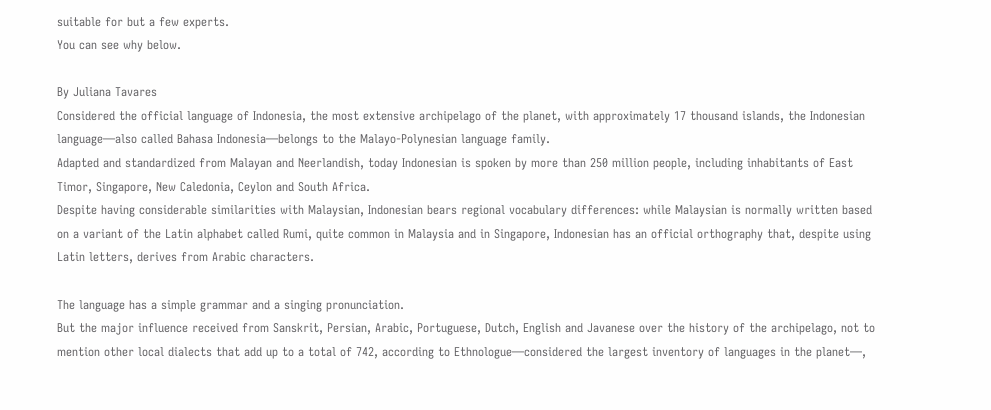suitable for but a few experts.
You can see why below.

By Juliana Tavares
Considered the official language of Indonesia, the most extensive archipelago of the planet, with approximately 17 thousand islands, the Indonesian language—also called Bahasa Indonesia—belongs to the Malayo-Polynesian language family.
Adapted and standardized from Malayan and Neerlandish, today Indonesian is spoken by more than 250 million people, including inhabitants of East Timor, Singapore, New Caledonia, Ceylon and South Africa.
Despite having considerable similarities with Malaysian, Indonesian bears regional vocabulary differences: while Malaysian is normally written based on a variant of the Latin alphabet called Rumi, quite common in Malaysia and in Singapore, Indonesian has an official orthography that, despite using Latin letters, derives from Arabic characters.

The language has a simple grammar and a singing pronunciation.
But the major influence received from Sanskrit, Persian, Arabic, Portuguese, Dutch, English and Javanese over the history of the archipelago, not to mention other local dialects that add up to a total of 742, according to Ethnologue—considered the largest inventory of languages in the planet—,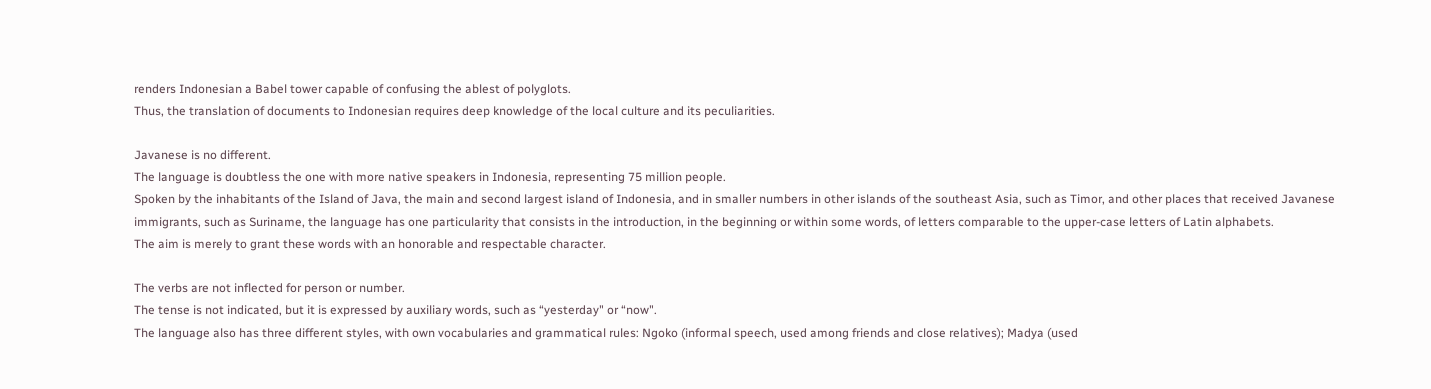renders Indonesian a Babel tower capable of confusing the ablest of polyglots.
Thus, the translation of documents to Indonesian requires deep knowledge of the local culture and its peculiarities.

Javanese is no different.
The language is doubtless the one with more native speakers in Indonesia, representing 75 million people.
Spoken by the inhabitants of the Island of Java, the main and second largest island of Indonesia, and in smaller numbers in other islands of the southeast Asia, such as Timor, and other places that received Javanese immigrants, such as Suriname, the language has one particularity that consists in the introduction, in the beginning or within some words, of letters comparable to the upper-case letters of Latin alphabets.
The aim is merely to grant these words with an honorable and respectable character.

The verbs are not inflected for person or number.
The tense is not indicated, but it is expressed by auxiliary words, such as “yesterday" or “now".
The language also has three different styles, with own vocabularies and grammatical rules: Ngoko (informal speech, used among friends and close relatives); Madya (used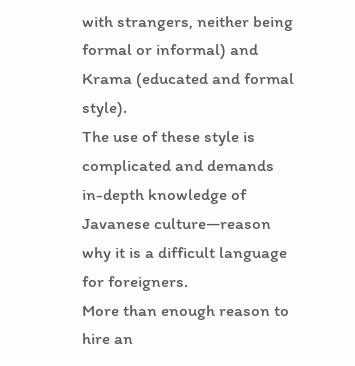with strangers, neither being formal or informal) and Krama (educated and formal style).
The use of these style is complicated and demands in-depth knowledge of Javanese culture—reason why it is a difficult language for foreigners.
More than enough reason to hire an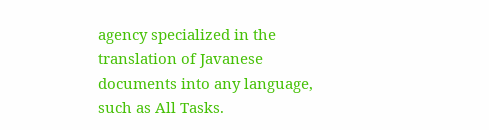agency specialized in the translation of Javanese documents into any language, such as All Tasks.